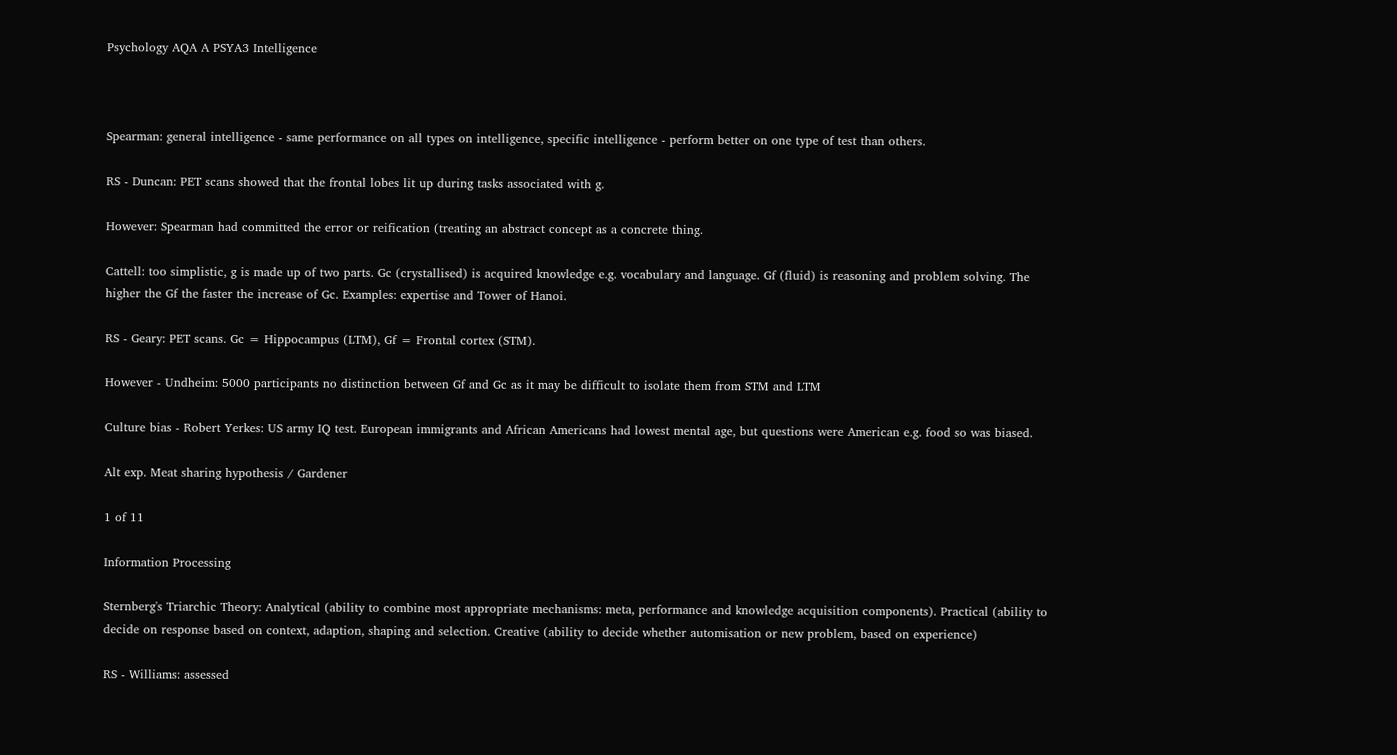Psychology AQA A PSYA3 Intelligence



Spearman: general intelligence - same performance on all types on intelligence, specific intelligence - perform better on one type of test than others.

RS - Duncan: PET scans showed that the frontal lobes lit up during tasks associated with g.

However: Spearman had committed the error or reification (treating an abstract concept as a concrete thing.

Cattell: too simplistic, g is made up of two parts. Gc (crystallised) is acquired knowledge e.g. vocabulary and language. Gf (fluid) is reasoning and problem solving. The higher the Gf the faster the increase of Gc. Examples: expertise and Tower of Hanoi.

RS - Geary: PET scans. Gc = Hippocampus (LTM), Gf = Frontal cortex (STM).

However - Undheim: 5000 participants no distinction between Gf and Gc as it may be difficult to isolate them from STM and LTM

Culture bias - Robert Yerkes: US army IQ test. European immigrants and African Americans had lowest mental age, but questions were American e.g. food so was biased.

Alt exp. Meat sharing hypothesis / Gardener

1 of 11

Information Processing

Sternberg's Triarchic Theory: Analytical (ability to combine most appropriate mechanisms: meta, performance and knowledge acquisition components). Practical (ability to decide on response based on context, adaption, shaping and selection. Creative (ability to decide whether automisation or new problem, based on experience)

RS - Williams: assessed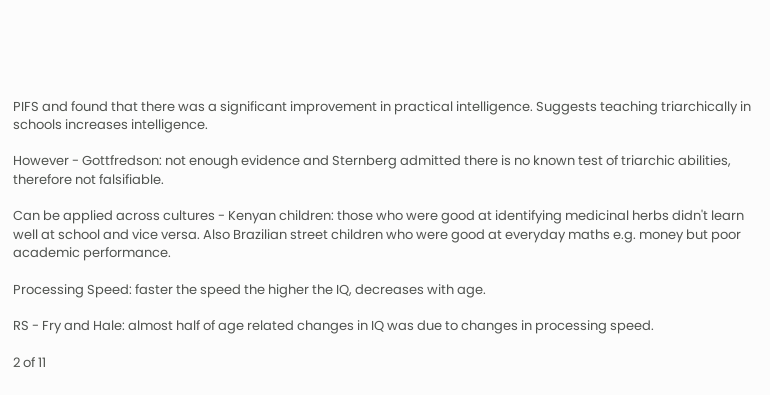PIFS and found that there was a significant improvement in practical intelligence. Suggests teaching triarchically in schools increases intelligence.

However - Gottfredson: not enough evidence and Sternberg admitted there is no known test of triarchic abilities, therefore not falsifiable.

Can be applied across cultures - Kenyan children: those who were good at identifying medicinal herbs didn't learn well at school and vice versa. Also Brazilian street children who were good at everyday maths e.g. money but poor academic performance.

Processing Speed: faster the speed the higher the IQ, decreases with age.

RS - Fry and Hale: almost half of age related changes in IQ was due to changes in processing speed.

2 of 11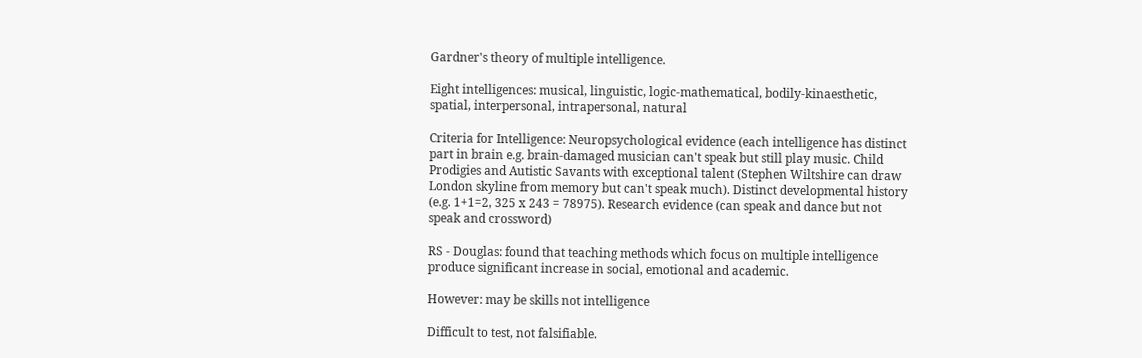Gardner's theory of multiple intelligence.

Eight intelligences: musical, linguistic, logic-mathematical, bodily-kinaesthetic, spatial, interpersonal, intrapersonal, natural

Criteria for Intelligence: Neuropsychological evidence (each intelligence has distinct part in brain e.g. brain-damaged musician can't speak but still play music. Child Prodigies and Autistic Savants with exceptional talent (Stephen Wiltshire can draw London skyline from memory but can't speak much). Distinct developmental history (e.g. 1+1=2, 325 x 243 = 78975). Research evidence (can speak and dance but not speak and crossword)

RS - Douglas: found that teaching methods which focus on multiple intelligence produce significant increase in social, emotional and academic.

However: may be skills not intelligence

Difficult to test, not falsifiable.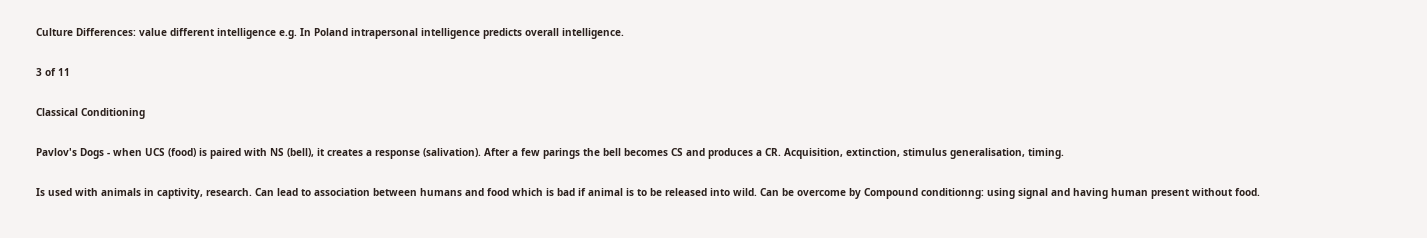Culture Differences: value different intelligence e.g. In Poland intrapersonal intelligence predicts overall intelligence.

3 of 11

Classical Conditioning

Pavlov's Dogs - when UCS (food) is paired with NS (bell), it creates a response (salivation). After a few parings the bell becomes CS and produces a CR. Acquisition, extinction, stimulus generalisation, timing.

Is used with animals in captivity, research. Can lead to association between humans and food which is bad if animal is to be released into wild. Can be overcome by Compound conditionng: using signal and having human present without food.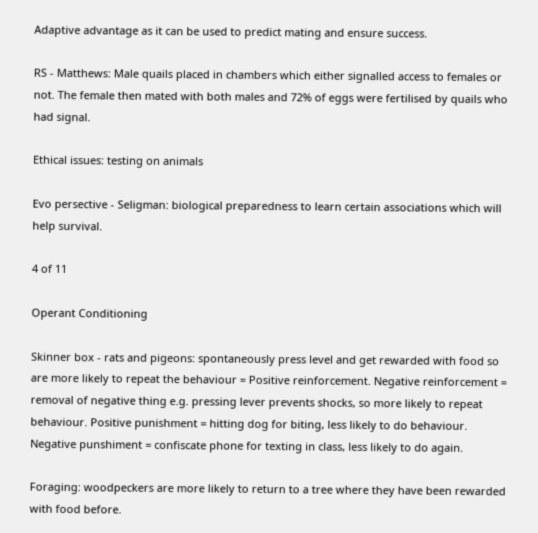Adaptive advantage as it can be used to predict mating and ensure success.

RS - Matthews: Male quails placed in chambers which either signalled access to females or not. The female then mated with both males and 72% of eggs were fertilised by quails who had signal.

Ethical issues: testing on animals

Evo persective - Seligman: biological preparedness to learn certain associations which will help survival.

4 of 11

Operant Conditioning

Skinner box - rats and pigeons: spontaneously press level and get rewarded with food so are more likely to repeat the behaviour = Positive reinforcement. Negative reinforcement = removal of negative thing e.g. pressing lever prevents shocks, so more likely to repeat behaviour. Positive punishment = hitting dog for biting, less likely to do behaviour. Negative punshiment = confiscate phone for texting in class, less likely to do again.

Foraging: woodpeckers are more likely to return to a tree where they have been rewarded with food before.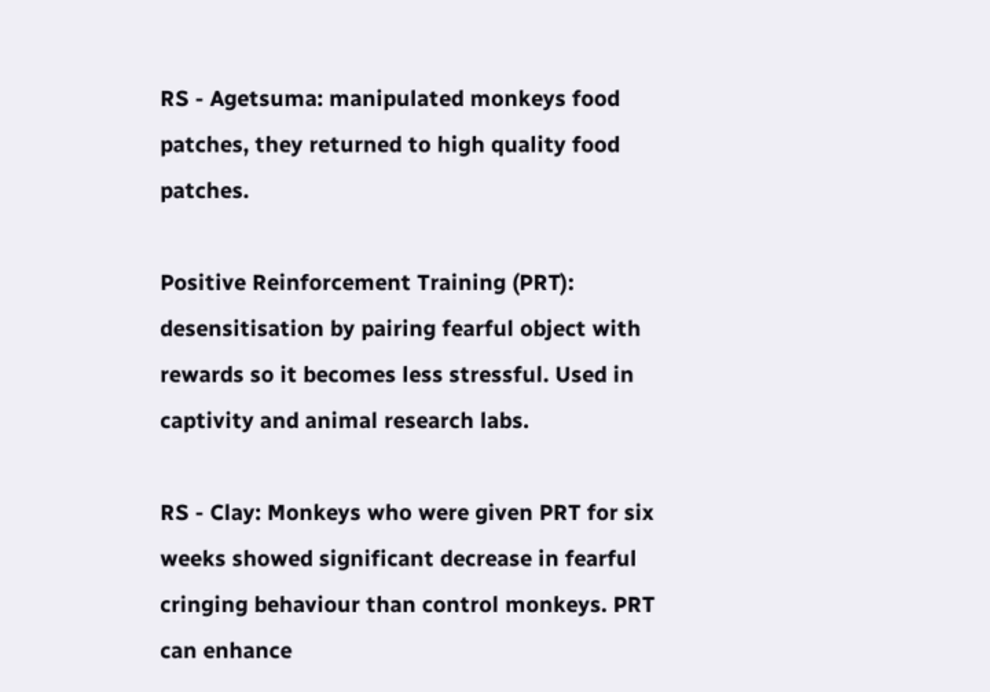RS - Agetsuma: manipulated monkeys food patches, they returned to high quality food patches.

Positive Reinforcement Training (PRT): desensitisation by pairing fearful object with rewards so it becomes less stressful. Used in captivity and animal research labs.

RS - Clay: Monkeys who were given PRT for six weeks showed significant decrease in fearful cringing behaviour than control monkeys. PRT can enhance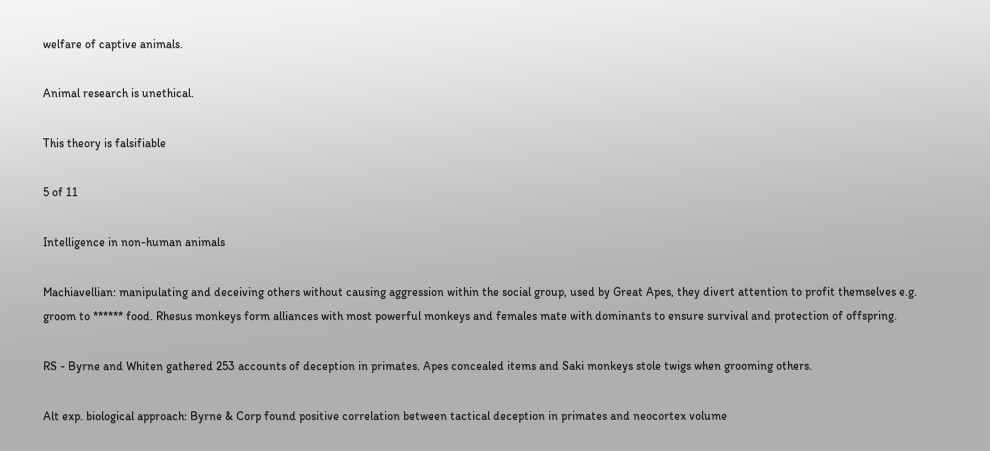welfare of captive animals.

Animal research is unethical.

This theory is falsifiable

5 of 11

Intelligence in non-human animals

Machiavellian: manipulating and deceiving others without causing aggression within the social group, used by Great Apes, they divert attention to profit themselves e.g. groom to ****** food. Rhesus monkeys form alliances with most powerful monkeys and females mate with dominants to ensure survival and protection of offspring.

RS - Byrne and Whiten gathered 253 accounts of deception in primates. Apes concealed items and Saki monkeys stole twigs when grooming others.

Alt exp. biological approach: Byrne & Corp found positive correlation between tactical deception in primates and neocortex volume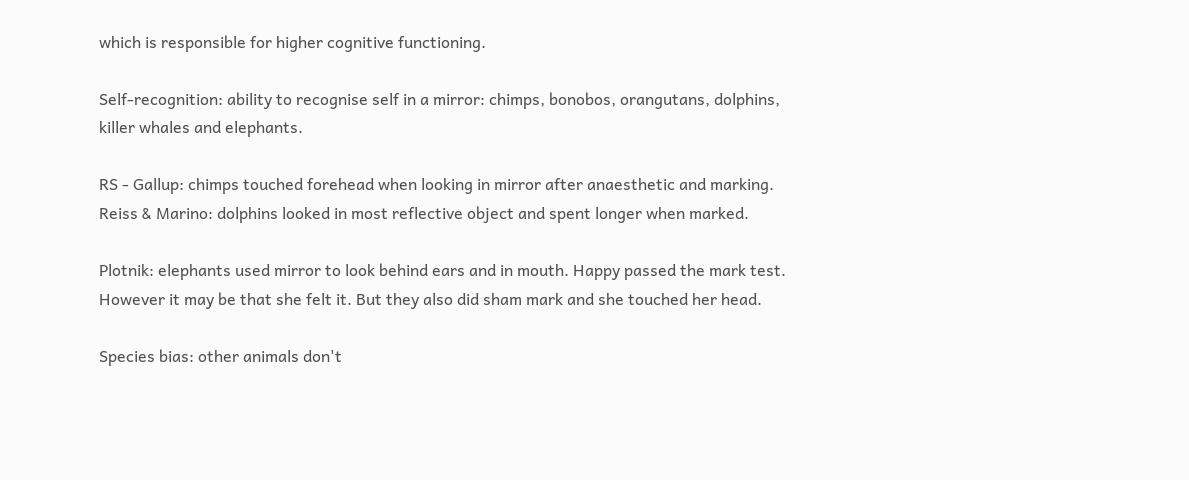which is responsible for higher cognitive functioning.

Self-recognition: ability to recognise self in a mirror: chimps, bonobos, orangutans, dolphins, killer whales and elephants.

RS - Gallup: chimps touched forehead when looking in mirror after anaesthetic and marking.     Reiss & Marino: dolphins looked in most reflective object and spent longer when marked.

Plotnik: elephants used mirror to look behind ears and in mouth. Happy passed the mark test. However it may be that she felt it. But they also did sham mark and she touched her head.

Species bias: other animals don't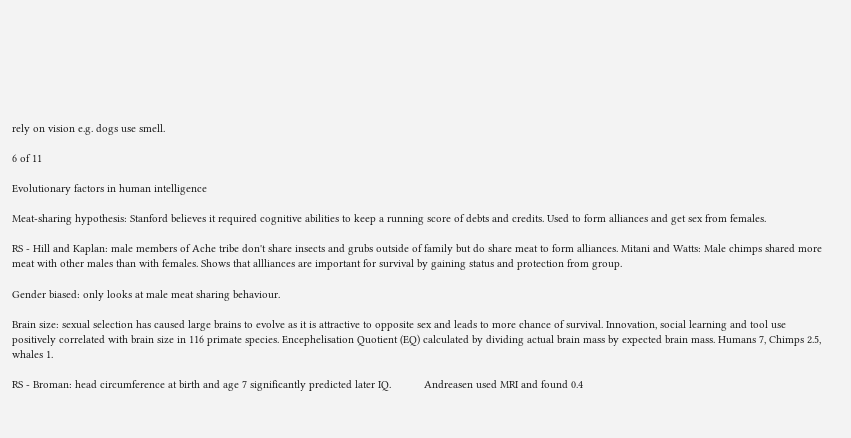rely on vision e.g. dogs use smell.

6 of 11

Evolutionary factors in human intelligence

Meat-sharing hypothesis: Stanford believes it required cognitive abilities to keep a running score of debts and credits. Used to form alliances and get sex from females.

RS - Hill and Kaplan: male members of Ache tribe don't share insects and grubs outside of family but do share meat to form alliances. Mitani and Watts: Male chimps shared more meat with other males than with females. Shows that allliances are important for survival by gaining status and protection from group.

Gender biased: only looks at male meat sharing behaviour.

Brain size: sexual selection has caused large brains to evolve as it is attractive to opposite sex and leads to more chance of survival. Innovation, social learning and tool use positively correlated with brain size in 116 primate species. Encephelisation Quotient (EQ) calculated by dividing actual brain mass by expected brain mass. Humans 7, Chimps 2.5, whales 1.

RS - Broman: head circumference at birth and age 7 significantly predicted later IQ.           Andreasen used MRI and found 0.4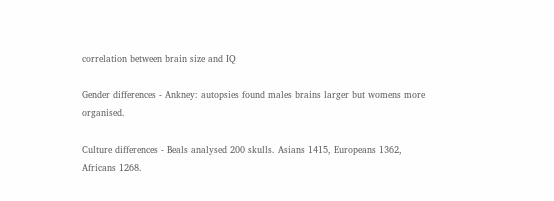correlation between brain size and IQ

Gender differences - Ankney: autopsies found males brains larger but womens more organised.

Culture differences - Beals analysed 200 skulls. Asians 1415, Europeans 1362, Africans 1268.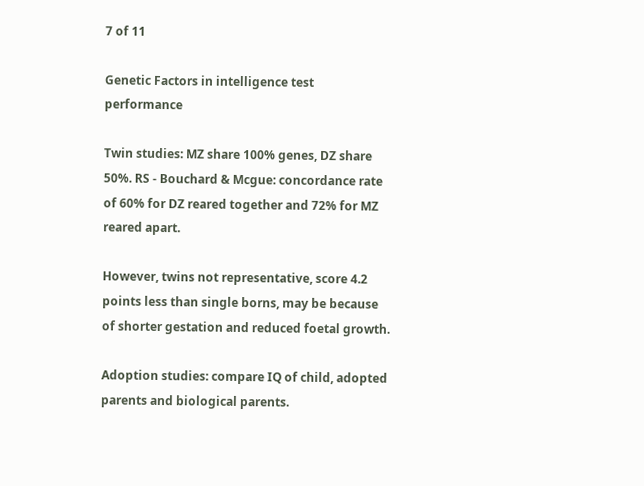7 of 11

Genetic Factors in intelligence test performance

Twin studies: MZ share 100% genes, DZ share 50%. RS - Bouchard & Mcgue: concordance rate of 60% for DZ reared together and 72% for MZ reared apart.

However, twins not representative, score 4.2 points less than single borns, may be because of shorter gestation and reduced foetal growth.

Adoption studies: compare IQ of child, adopted parents and biological parents.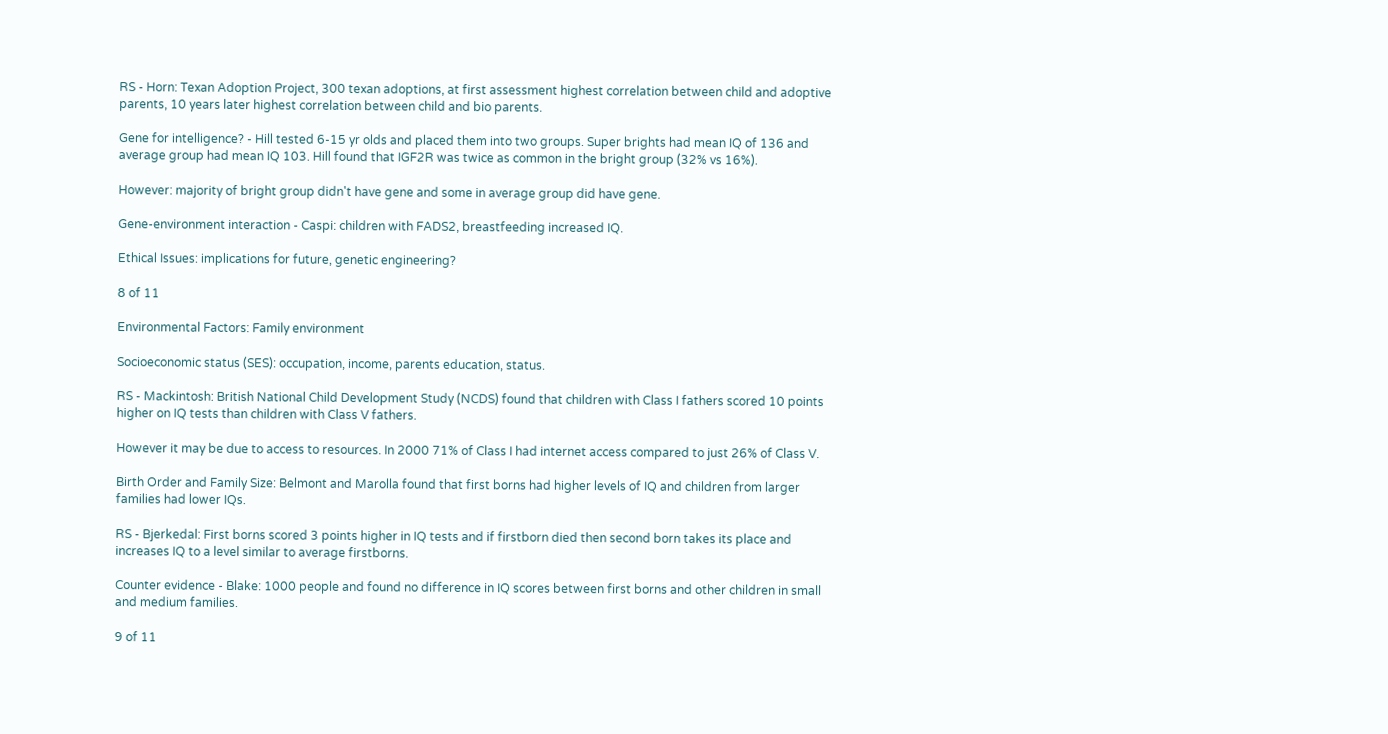RS - Horn: Texan Adoption Project, 300 texan adoptions, at first assessment highest correlation between child and adoptive parents, 10 years later highest correlation between child and bio parents.

Gene for intelligence? - Hill tested 6-15 yr olds and placed them into two groups. Super brights had mean IQ of 136 and average group had mean IQ 103. Hill found that IGF2R was twice as common in the bright group (32% vs 16%).

However: majority of bright group didn't have gene and some in average group did have gene.

Gene-environment interaction - Caspi: children with FADS2, breastfeeding increased IQ.

Ethical Issues: implications for future, genetic engineering?

8 of 11

Environmental Factors: Family environment

Socioeconomic status (SES): occupation, income, parents education, status.

RS - Mackintosh: British National Child Development Study (NCDS) found that children with Class I fathers scored 10 points higher on IQ tests than children with Class V fathers.

However it may be due to access to resources. In 2000 71% of Class I had internet access compared to just 26% of Class V.

Birth Order and Family Size: Belmont and Marolla found that first borns had higher levels of IQ and children from larger families had lower IQs.

RS - Bjerkedal: First borns scored 3 points higher in IQ tests and if firstborn died then second born takes its place and increases IQ to a level similar to average firstborns.

Counter evidence - Blake: 1000 people and found no difference in IQ scores between first borns and other children in small and medium families.

9 of 11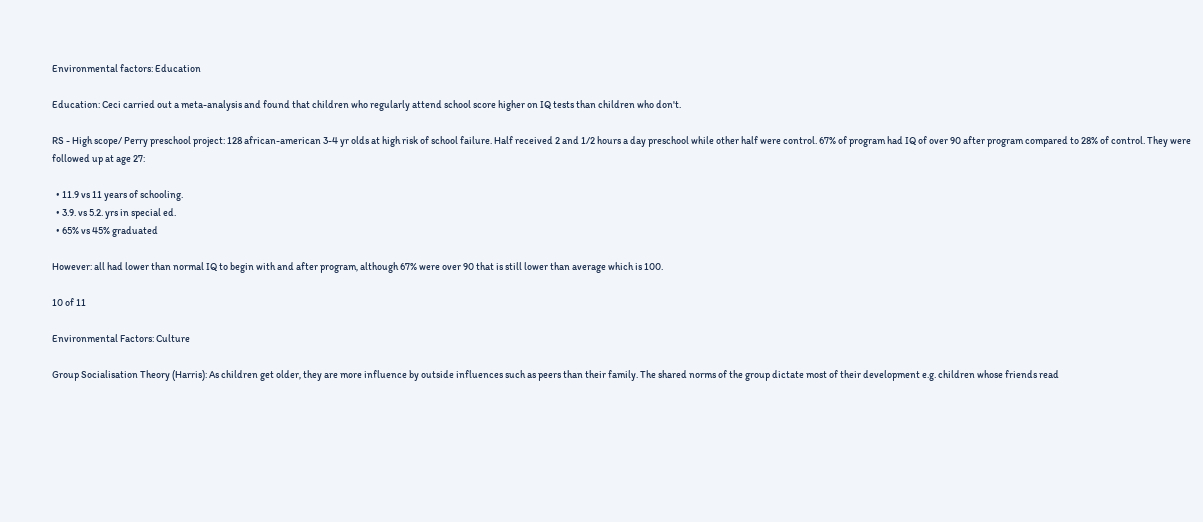Environmental factors: Education

Education: Ceci carried out a meta-analysis and found that children who regularly attend school score higher on IQ tests than children who don't.

RS - High scope/ Perry preschool project: 128 african-american 3-4 yr olds at high risk of school failure. Half received 2 and 1/2 hours a day preschool while other half were control. 67% of program had IQ of over 90 after program compared to 28% of control. They were followed up at age 27:

  • 11.9 vs 11 years of schooling.
  • 3.9. vs 5.2. yrs in special ed.
  • 65% vs 45% graduated

However: all had lower than normal IQ to begin with and after program, although 67% were over 90 that is still lower than average which is 100.

10 of 11

Environmental Factors: Culture

Group Socialisation Theory (Harris): As children get older, they are more influence by outside influences such as peers than their family. The shared norms of the group dictate most of their development e.g. children whose friends read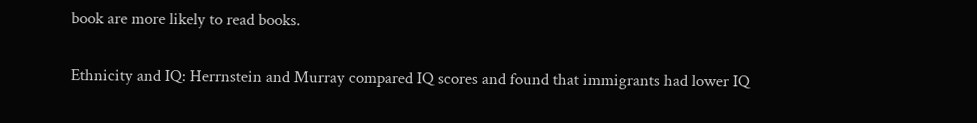book are more likely to read books.

Ethnicity and IQ: Herrnstein and Murray compared IQ scores and found that immigrants had lower IQ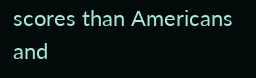scores than Americans and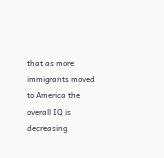that as more immigrants moved to America the overall IQ is decreasing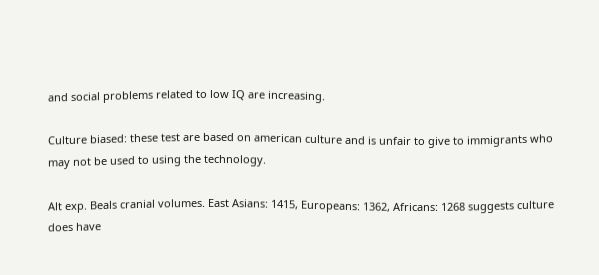and social problems related to low IQ are increasing.

Culture biased: these test are based on american culture and is unfair to give to immigrants who may not be used to using the technology.

Alt exp. Beals cranial volumes. East Asians: 1415, Europeans: 1362, Africans: 1268 suggests culture does have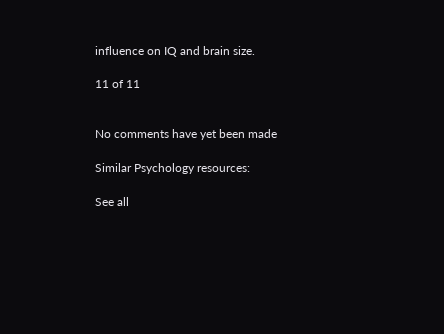influence on IQ and brain size.

11 of 11


No comments have yet been made

Similar Psychology resources:

See all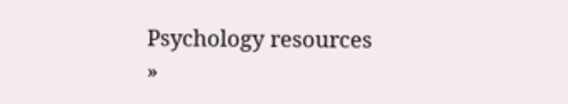Psychology resources »